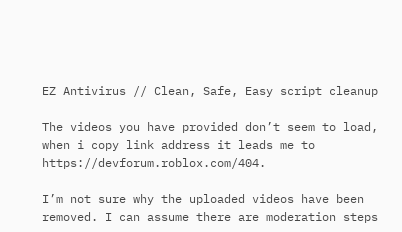EZ Antivirus // Clean, Safe, Easy script cleanup

The videos you have provided don’t seem to load, when i copy link address it leads me to https://devforum.roblox.com/404.

I’m not sure why the uploaded videos have been removed. I can assume there are moderation steps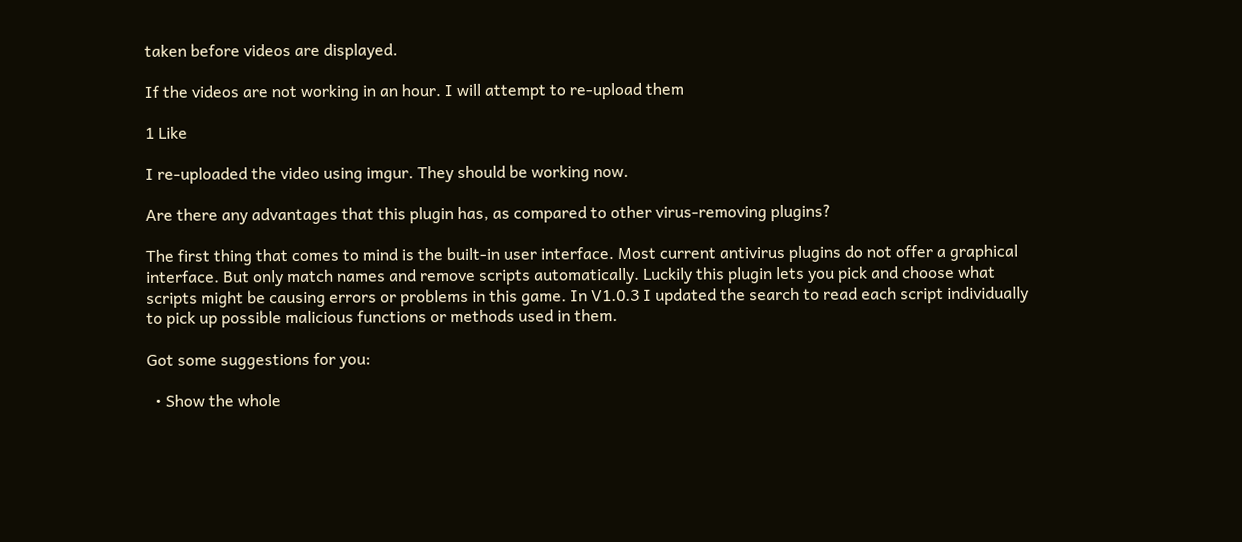taken before videos are displayed.

If the videos are not working in an hour. I will attempt to re-upload them

1 Like

I re-uploaded the video using imgur. They should be working now.

Are there any advantages that this plugin has, as compared to other virus-removing plugins?

The first thing that comes to mind is the built-in user interface. Most current antivirus plugins do not offer a graphical interface. But only match names and remove scripts automatically. Luckily this plugin lets you pick and choose what scripts might be causing errors or problems in this game. In V1.0.3 I updated the search to read each script individually to pick up possible malicious functions or methods used in them.

Got some suggestions for you:

  • Show the whole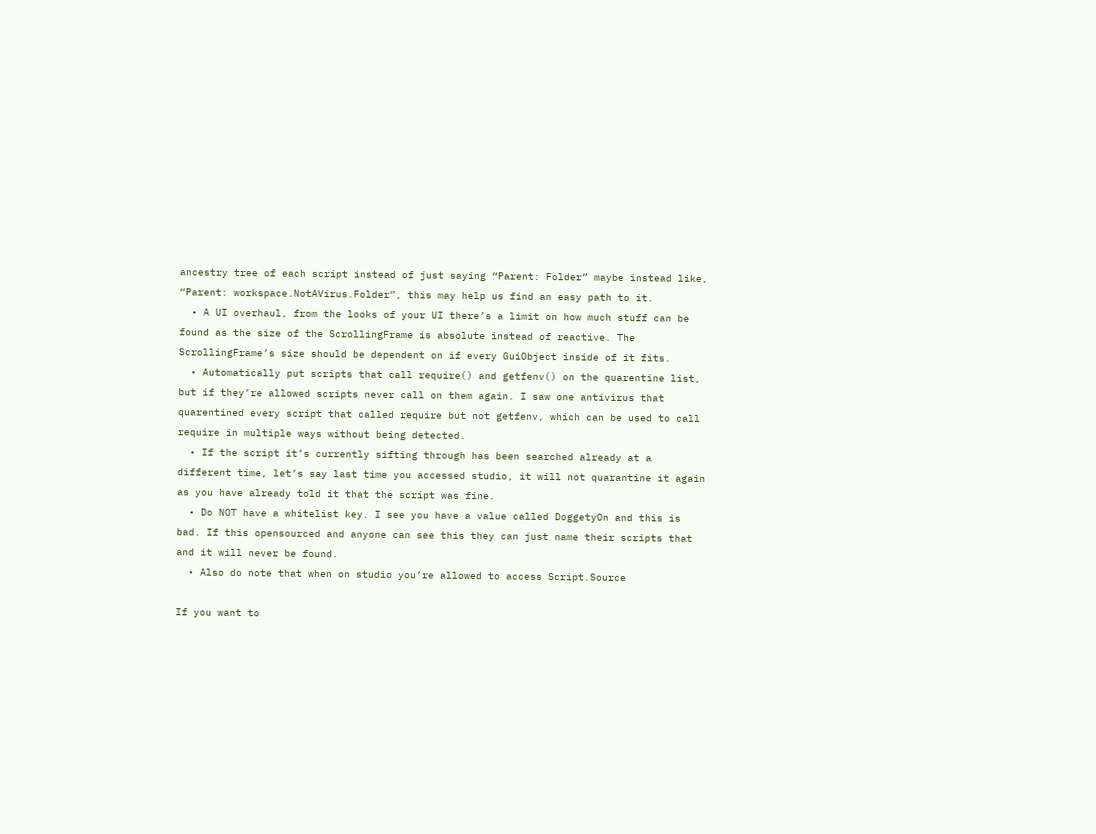ancestry tree of each script instead of just saying “Parent: Folder” maybe instead like, “Parent: workspace.NotAVirus.Folder”, this may help us find an easy path to it.
  • A UI overhaul, from the looks of your UI there’s a limit on how much stuff can be found as the size of the ScrollingFrame is absolute instead of reactive. The ScrollingFrame’s size should be dependent on if every GuiObject inside of it fits.
  • Automatically put scripts that call require() and getfenv() on the quarentine list, but if they’re allowed scripts never call on them again. I saw one antivirus that quarentined every script that called require but not getfenv, which can be used to call require in multiple ways without being detected.
  • If the script it’s currently sifting through has been searched already at a different time, let’s say last time you accessed studio, it will not quarantine it again as you have already told it that the script was fine.
  • Do NOT have a whitelist key. I see you have a value called DoggetyOn and this is bad. If this opensourced and anyone can see this they can just name their scripts that and it will never be found.
  • Also do note that when on studio you’re allowed to access Script.Source

If you want to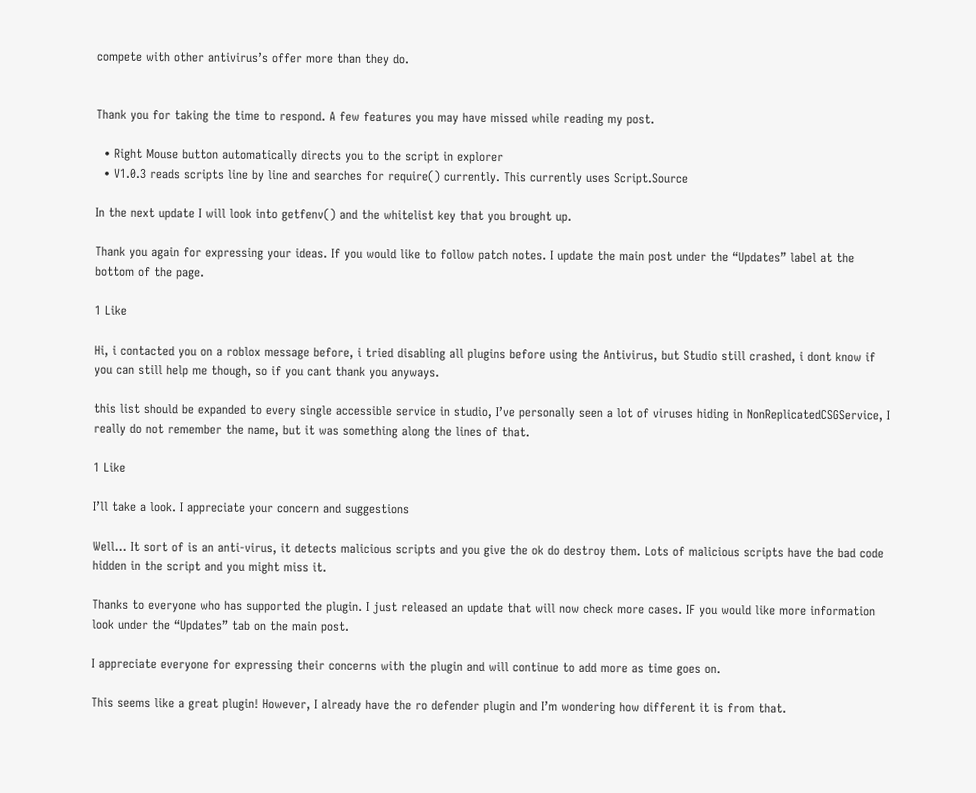compete with other antivirus’s offer more than they do.


Thank you for taking the time to respond. A few features you may have missed while reading my post.

  • Right Mouse button automatically directs you to the script in explorer
  • V1.0.3 reads scripts line by line and searches for require() currently. This currently uses Script.Source

In the next update I will look into getfenv() and the whitelist key that you brought up.

Thank you again for expressing your ideas. If you would like to follow patch notes. I update the main post under the “Updates” label at the bottom of the page.

1 Like

Hi, i contacted you on a roblox message before, i tried disabling all plugins before using the Antivirus, but Studio still crashed, i dont know if you can still help me though, so if you cant thank you anyways.

this list should be expanded to every single accessible service in studio, I’ve personally seen a lot of viruses hiding in NonReplicatedCSGService, I really do not remember the name, but it was something along the lines of that.

1 Like

I’ll take a look. I appreciate your concern and suggestions

Well… It sort of is an anti-virus, it detects malicious scripts and you give the ok do destroy them. Lots of malicious scripts have the bad code hidden in the script and you might miss it.

Thanks to everyone who has supported the plugin. I just released an update that will now check more cases. IF you would like more information look under the “Updates” tab on the main post.

I appreciate everyone for expressing their concerns with the plugin and will continue to add more as time goes on.

This seems like a great plugin! However, I already have the ro defender plugin and I’m wondering how different it is from that.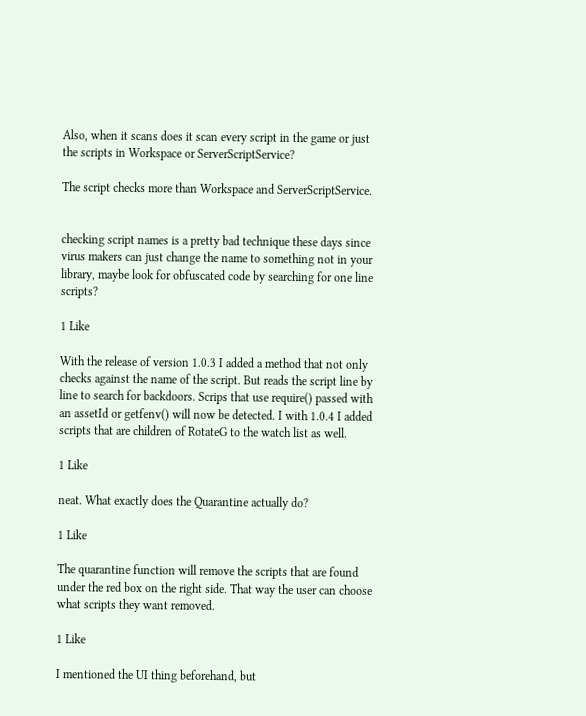Also, when it scans does it scan every script in the game or just the scripts in Workspace or ServerScriptService?

The script checks more than Workspace and ServerScriptService.


checking script names is a pretty bad technique these days since virus makers can just change the name to something not in your library, maybe look for obfuscated code by searching for one line scripts?

1 Like

With the release of version 1.0.3 I added a method that not only checks against the name of the script. But reads the script line by line to search for backdoors. Scrips that use require() passed with an assetId or getfenv() will now be detected. I with 1.0.4 I added scripts that are children of RotateG to the watch list as well.

1 Like

neat. What exactly does the Quarantine actually do?

1 Like

The quarantine function will remove the scripts that are found under the red box on the right side. That way the user can choose what scripts they want removed.

1 Like

I mentioned the UI thing beforehand, but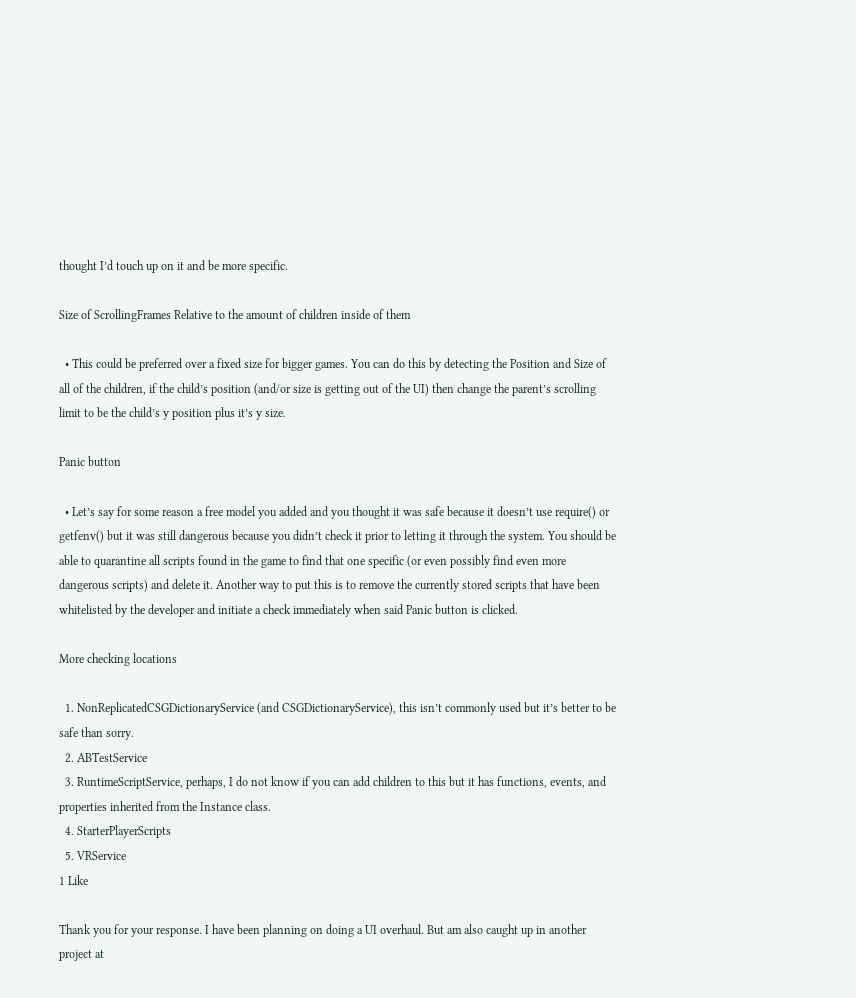thought I’d touch up on it and be more specific.

Size of ScrollingFrames Relative to the amount of children inside of them

  • This could be preferred over a fixed size for bigger games. You can do this by detecting the Position and Size of all of the children, if the child’s position (and/or size is getting out of the UI) then change the parent’s scrolling limit to be the child’s y position plus it’s y size.

Panic button

  • Let’s say for some reason a free model you added and you thought it was safe because it doesn’t use require() or getfenv() but it was still dangerous because you didn’t check it prior to letting it through the system. You should be able to quarantine all scripts found in the game to find that one specific (or even possibly find even more dangerous scripts) and delete it. Another way to put this is to remove the currently stored scripts that have been whitelisted by the developer and initiate a check immediately when said Panic button is clicked.

More checking locations

  1. NonReplicatedCSGDictionaryService (and CSGDictionaryService), this isn’t commonly used but it’s better to be safe than sorry.
  2. ABTestService
  3. RuntimeScriptService, perhaps, I do not know if you can add children to this but it has functions, events, and properties inherited from the Instance class.
  4. StarterPlayerScripts
  5. VRService
1 Like

Thank you for your response. I have been planning on doing a UI overhaul. But am also caught up in another project at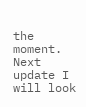the moment. Next update I will look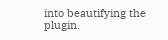into beautifying the plugin.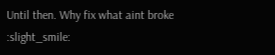Until then. Why fix what aint broke :slight_smile: